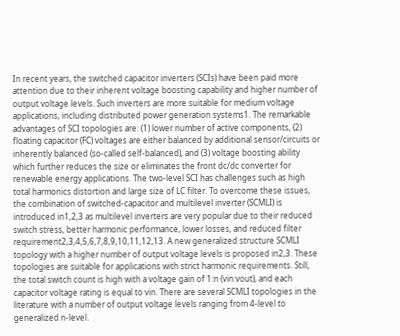In recent years, the switched capacitor inverters (SCIs) have been paid more attention due to their inherent voltage boosting capability and higher number of output voltage levels. Such inverters are more suitable for medium voltage applications, including distributed power generation systems1. The remarkable advantages of SCI topologies are: (1) lower number of active components, (2) floating capacitor (FC) voltages are either balanced by additional sensor/circuits or inherently balanced (so-called self-balanced), and (3) voltage boosting ability which further reduces the size or eliminates the front dc/dc converter for renewable energy applications. The two-level SCI has challenges such as high total harmonics distortion and large size of LC filter. To overcome these issues, the combination of switched-capacitor and multilevel inverter (SCMLI) is introduced in1,2,3 as multilevel inverters are very popular due to their reduced switch stress, better harmonic performance, lower losses, and reduced filter requirement2,3,4,5,6,7,8,9,10,11,12,13. A new generalized structure SCMLI topology with a higher number of output voltage levels is proposed in2,3. These topologies are suitable for applications with strict harmonic requirements. Still, the total switch count is high with a voltage gain of 1:n (vin:vout), and each capacitor voltage rating is equal to vin. There are several SCMLI topologies in the literature with a number of output voltage levels ranging from 4-level to generalized n-level.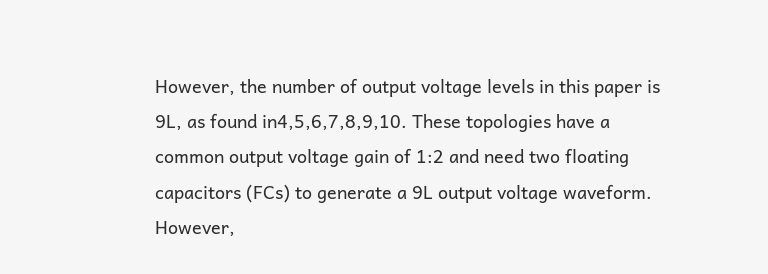However, the number of output voltage levels in this paper is 9L, as found in4,5,6,7,8,9,10. These topologies have a common output voltage gain of 1:2 and need two floating capacitors (FCs) to generate a 9L output voltage waveform. However,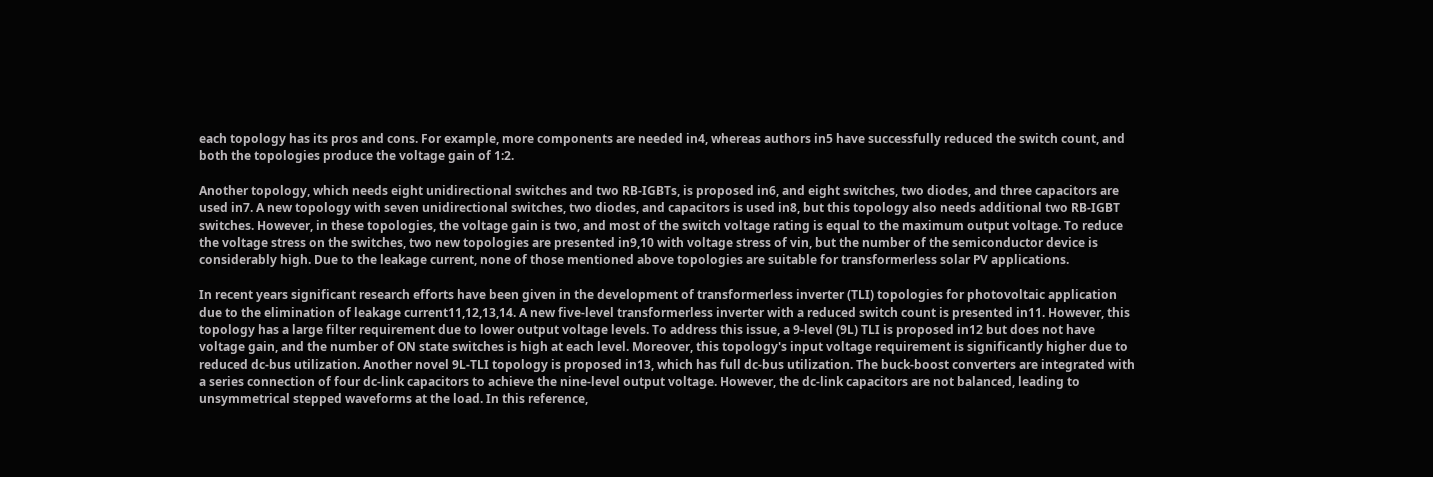each topology has its pros and cons. For example, more components are needed in4, whereas authors in5 have successfully reduced the switch count, and both the topologies produce the voltage gain of 1:2.

Another topology, which needs eight unidirectional switches and two RB-IGBTs, is proposed in6, and eight switches, two diodes, and three capacitors are used in7. A new topology with seven unidirectional switches, two diodes, and capacitors is used in8, but this topology also needs additional two RB-IGBT switches. However, in these topologies, the voltage gain is two, and most of the switch voltage rating is equal to the maximum output voltage. To reduce the voltage stress on the switches, two new topologies are presented in9,10 with voltage stress of vin, but the number of the semiconductor device is considerably high. Due to the leakage current, none of those mentioned above topologies are suitable for transformerless solar PV applications.

In recent years significant research efforts have been given in the development of transformerless inverter (TLI) topologies for photovoltaic application due to the elimination of leakage current11,12,13,14. A new five-level transformerless inverter with a reduced switch count is presented in11. However, this topology has a large filter requirement due to lower output voltage levels. To address this issue, a 9-level (9L) TLI is proposed in12 but does not have voltage gain, and the number of ON state switches is high at each level. Moreover, this topology's input voltage requirement is significantly higher due to reduced dc-bus utilization. Another novel 9L-TLI topology is proposed in13, which has full dc-bus utilization. The buck-boost converters are integrated with a series connection of four dc-link capacitors to achieve the nine-level output voltage. However, the dc-link capacitors are not balanced, leading to unsymmetrical stepped waveforms at the load. In this reference,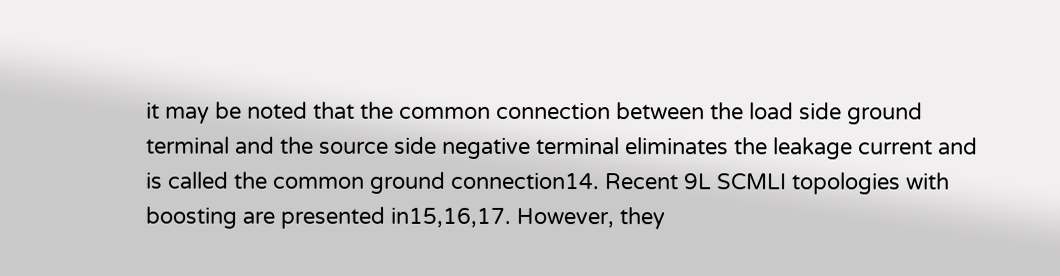it may be noted that the common connection between the load side ground terminal and the source side negative terminal eliminates the leakage current and is called the common ground connection14. Recent 9L SCMLI topologies with boosting are presented in15,16,17. However, they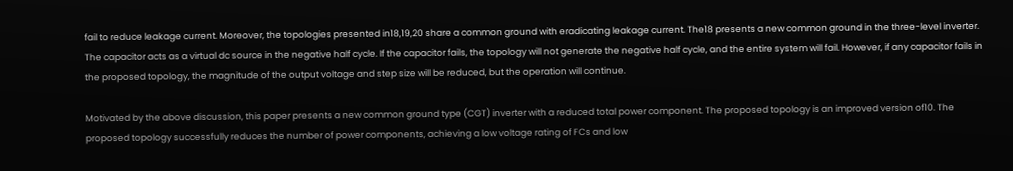fail to reduce leakage current. Moreover, the topologies presented in18,19,20 share a common ground with eradicating leakage current. The18 presents a new common ground in the three-level inverter. The capacitor acts as a virtual dc source in the negative half cycle. If the capacitor fails, the topology will not generate the negative half cycle, and the entire system will fail. However, if any capacitor fails in the proposed topology, the magnitude of the output voltage and step size will be reduced, but the operation will continue.

Motivated by the above discussion, this paper presents a new common ground type (CGT) inverter with a reduced total power component. The proposed topology is an improved version of10. The proposed topology successfully reduces the number of power components, achieving a low voltage rating of FCs and low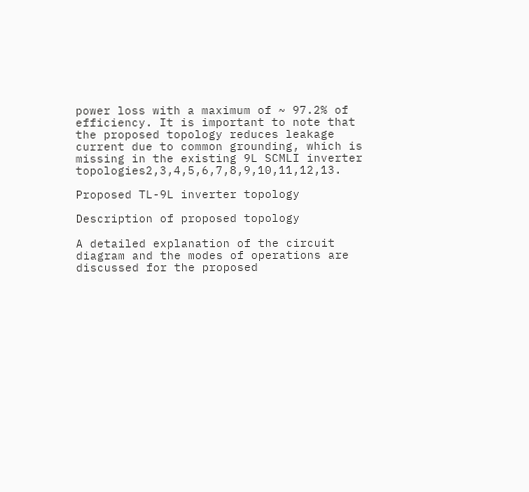power loss with a maximum of ~ 97.2% of efficiency. It is important to note that the proposed topology reduces leakage current due to common grounding, which is missing in the existing 9L SCMLI inverter topologies2,3,4,5,6,7,8,9,10,11,12,13.

Proposed TL-9L inverter topology

Description of proposed topology

A detailed explanation of the circuit diagram and the modes of operations are discussed for the proposed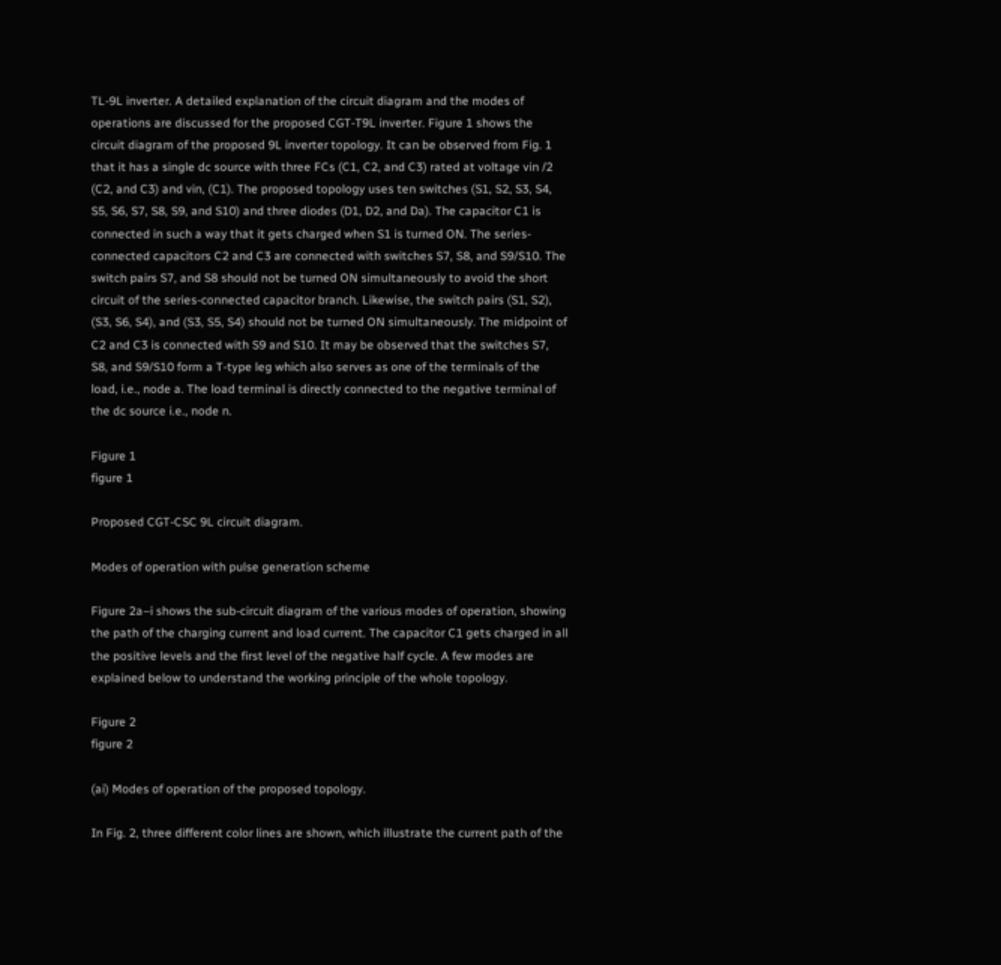TL-9L inverter. A detailed explanation of the circuit diagram and the modes of operations are discussed for the proposed CGT-T9L inverter. Figure 1 shows the circuit diagram of the proposed 9L inverter topology. It can be observed from Fig. 1 that it has a single dc source with three FCs (C1, C2, and C3) rated at voltage vin /2 (C2, and C3) and vin, (C1). The proposed topology uses ten switches (S1, S2, S3, S4, S5, S6, S7, S8, S9, and S10) and three diodes (D1, D2, and Da). The capacitor C1 is connected in such a way that it gets charged when S1 is turned ON. The series-connected capacitors C2 and C3 are connected with switches S7, S8, and S9/S10. The switch pairs S7, and S8 should not be turned ON simultaneously to avoid the short circuit of the series-connected capacitor branch. Likewise, the switch pairs (S1, S2), (S3, S6, S4), and (S3, S5, S4) should not be turned ON simultaneously. The midpoint of C2 and C3 is connected with S9 and S10. It may be observed that the switches S7, S8, and S9/S10 form a T-type leg which also serves as one of the terminals of the load, i.e., node a. The load terminal is directly connected to the negative terminal of the dc source i.e., node n.

Figure 1
figure 1

Proposed CGT-CSC 9L circuit diagram.

Modes of operation with pulse generation scheme

Figure 2a–i shows the sub-circuit diagram of the various modes of operation, showing the path of the charging current and load current. The capacitor C1 gets charged in all the positive levels and the first level of the negative half cycle. A few modes are explained below to understand the working principle of the whole topology.

Figure 2
figure 2

(ai) Modes of operation of the proposed topology.

In Fig. 2, three different color lines are shown, which illustrate the current path of the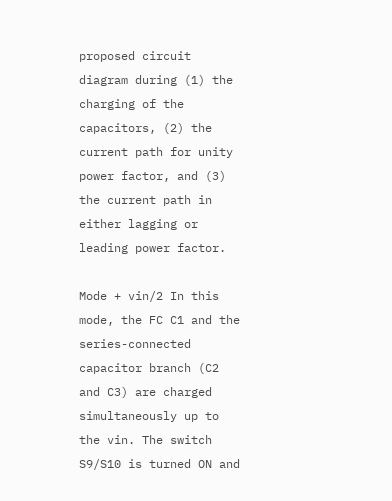proposed circuit diagram during (1) the charging of the capacitors, (2) the current path for unity power factor, and (3) the current path in either lagging or leading power factor.

Mode + vin/2 In this mode, the FC C1 and the series-connected capacitor branch (C2 and C3) are charged simultaneously up to the vin. The switch S9/S10 is turned ON and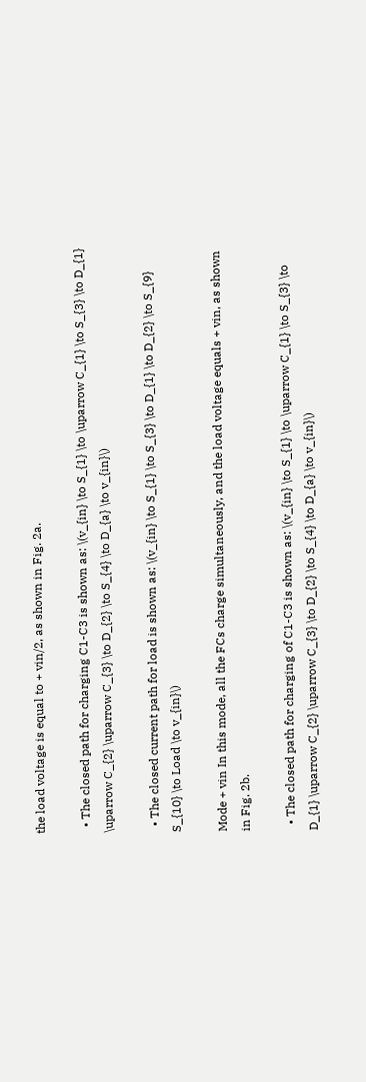the load voltage is equal to + vin/2, as shown in Fig. 2a.

  • The closed path for charging C1-C3 is shown as: \(v_{in} \to S_{1} \to \uparrow C_{1} \to S_{3} \to D_{1} \uparrow C_{2} \uparrow C_{3} \to D_{2} \to S_{4} \to D_{a} \to v_{in}\)

  • The closed current path for load is shown as: \(v_{in} \to S_{1} \to S_{3} \to D_{1} \to D_{2} \to S_{9} S_{10} \to Load \to v_{in}\)

Mode + vin In this mode, all the FCs charge simultaneously, and the load voltage equals + vin, as shown in Fig. 2b.

  • The closed path for charging of C1-C3 is shown as: \(v_{in} \to S_{1} \to \uparrow C_{1} \to S_{3} \to D_{1} \uparrow C_{2} \uparrow C_{3} \to D_{2} \to S_{4} \to D_{a} \to v_{in}\)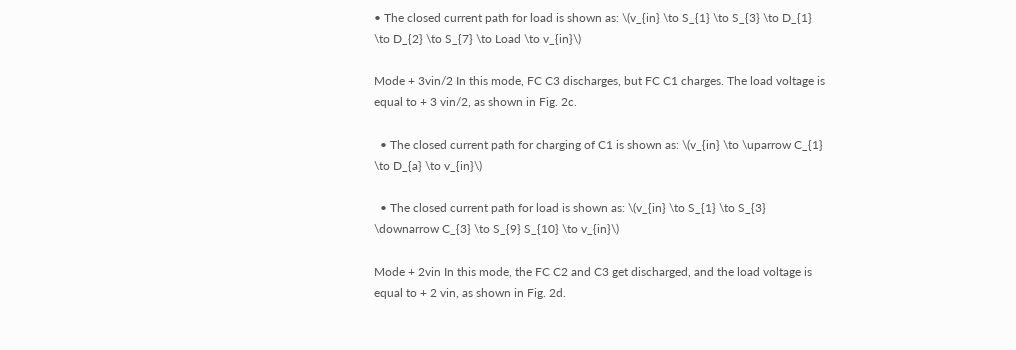• The closed current path for load is shown as: \(v_{in} \to S_{1} \to S_{3} \to D_{1} \to D_{2} \to S_{7} \to Load \to v_{in}\)

Mode + 3vin/2 In this mode, FC C3 discharges, but FC C1 charges. The load voltage is equal to + 3 vin/2, as shown in Fig. 2c.

  • The closed current path for charging of C1 is shown as: \(v_{in} \to \uparrow C_{1} \to D_{a} \to v_{in}\)

  • The closed current path for load is shown as: \(v_{in} \to S_{1} \to S_{3} \downarrow C_{3} \to S_{9} S_{10} \to v_{in}\)

Mode + 2vin In this mode, the FC C2 and C3 get discharged, and the load voltage is equal to + 2 vin, as shown in Fig. 2d.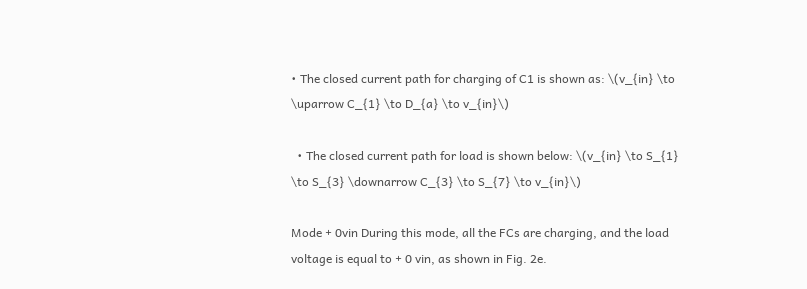• The closed current path for charging of C1 is shown as: \(v_{in} \to \uparrow C_{1} \to D_{a} \to v_{in}\)

  • The closed current path for load is shown below: \(v_{in} \to S_{1} \to S_{3} \downarrow C_{3} \to S_{7} \to v_{in}\)

Mode + 0vin During this mode, all the FCs are charging, and the load voltage is equal to + 0 vin, as shown in Fig. 2e.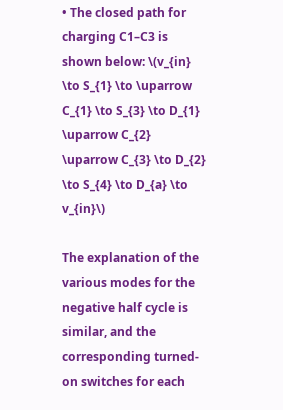• The closed path for charging C1–C3 is shown below: \(v_{in} \to S_{1} \to \uparrow C_{1} \to S_{3} \to D_{1} \uparrow C_{2} \uparrow C_{3} \to D_{2} \to S_{4} \to D_{a} \to v_{in}\)

The explanation of the various modes for the negative half cycle is similar, and the corresponding turned-on switches for each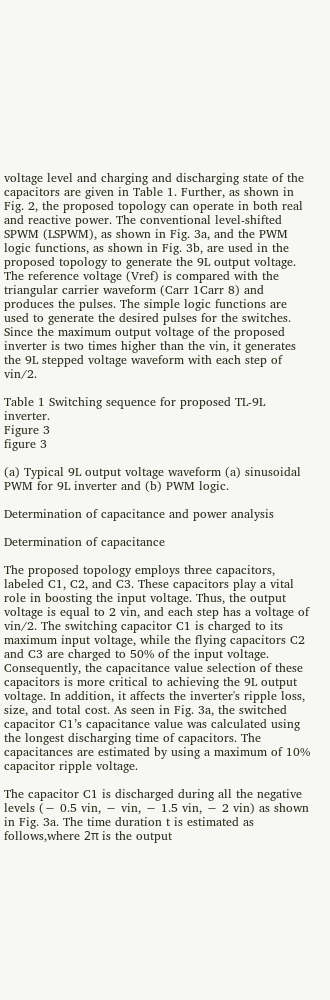voltage level and charging and discharging state of the capacitors are given in Table 1. Further, as shown in Fig. 2, the proposed topology can operate in both real and reactive power. The conventional level-shifted SPWM (LSPWM), as shown in Fig. 3a, and the PWM logic functions, as shown in Fig. 3b, are used in the proposed topology to generate the 9L output voltage. The reference voltage (Vref) is compared with the triangular carrier waveform (Carr 1Carr 8) and produces the pulses. The simple logic functions are used to generate the desired pulses for the switches. Since the maximum output voltage of the proposed inverter is two times higher than the vin, it generates the 9L stepped voltage waveform with each step of vin/2.

Table 1 Switching sequence for proposed TL-9L inverter.
Figure 3
figure 3

(a) Typical 9L output voltage waveform (a) sinusoidal PWM for 9L inverter and (b) PWM logic.

Determination of capacitance and power analysis

Determination of capacitance

The proposed topology employs three capacitors, labeled C1, C2, and C3. These capacitors play a vital role in boosting the input voltage. Thus, the output voltage is equal to 2 vin, and each step has a voltage of vin/2. The switching capacitor C1 is charged to its maximum input voltage, while the flying capacitors C2 and C3 are charged to 50% of the input voltage. Consequently, the capacitance value selection of these capacitors is more critical to achieving the 9L output voltage. In addition, it affects the inverter's ripple loss, size, and total cost. As seen in Fig. 3a, the switched capacitor C1’s capacitance value was calculated using the longest discharging time of capacitors. The capacitances are estimated by using a maximum of 10% capacitor ripple voltage.

The capacitor C1 is discharged during all the negative levels (− 0.5 vin, − vin, − 1.5 vin, − 2 vin) as shown in Fig. 3a. The time duration t is estimated as follows,where 2π is the output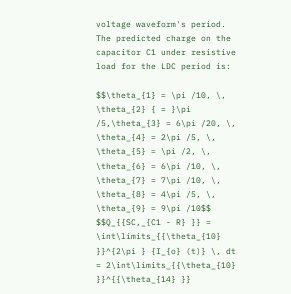voltage waveform's period. The predicted charge on the capacitor C1 under resistive load for the LDC period is:

$$\theta_{1} = \pi /10, \, \theta_{2} { = }\pi /5,\theta_{3} = 6\pi /20, \, \theta_{4} = 2\pi /5, \, \theta_{5} = \pi /2, \, \theta_{6} = 6\pi /10, \, \theta_{7} = 7\pi /10, \, \theta_{8} = 4\pi /5, \, \theta_{9} = 9\pi /10$$
$$Q_{{SC,_{C1 - R} }} = \int\limits_{{\theta_{10} }}^{2\pi } {I_{o} (t)} \, dt = 2\int\limits_{{\theta_{10} }}^{{\theta_{14} }}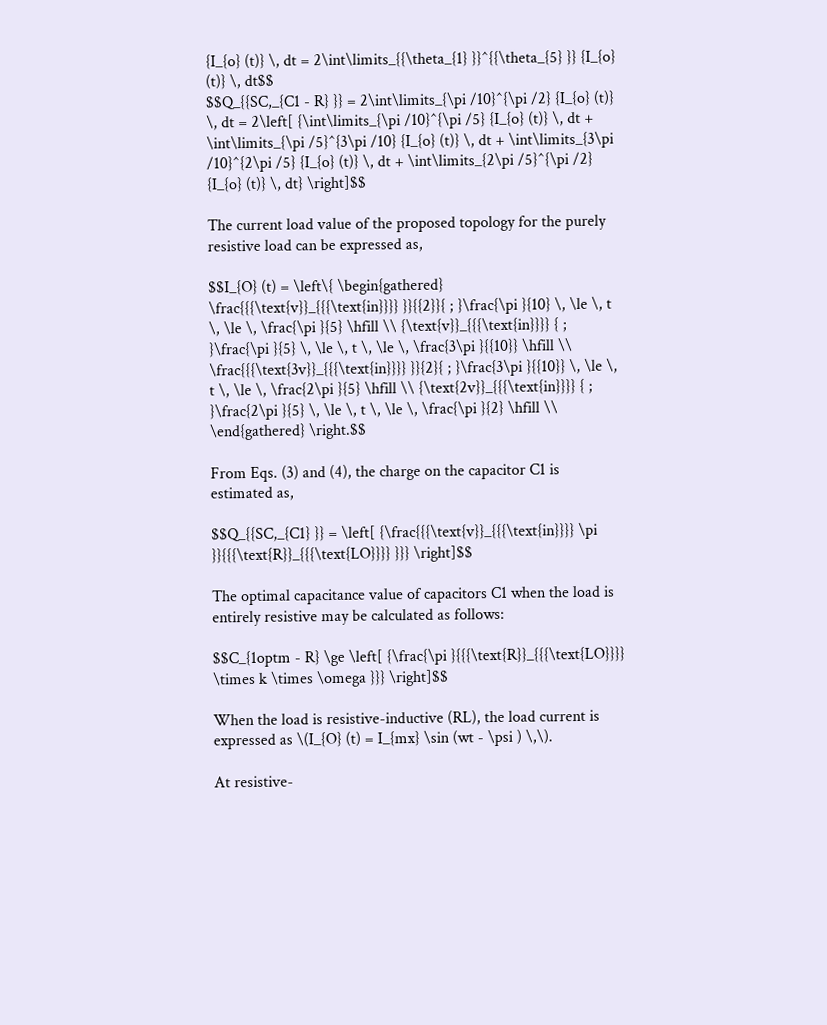{I_{o} (t)} \, dt = 2\int\limits_{{\theta_{1} }}^{{\theta_{5} }} {I_{o} (t)} \, dt$$
$$Q_{{SC,_{C1 - R} }} = 2\int\limits_{\pi /10}^{\pi /2} {I_{o} (t)} \, dt = 2\left[ {\int\limits_{\pi /10}^{\pi /5} {I_{o} (t)} \, dt + \int\limits_{\pi /5}^{3\pi /10} {I_{o} (t)} \, dt + \int\limits_{3\pi /10}^{2\pi /5} {I_{o} (t)} \, dt + \int\limits_{2\pi /5}^{\pi /2} {I_{o} (t)} \, dt} \right]$$

The current load value of the proposed topology for the purely resistive load can be expressed as,

$$I_{O} (t) = \left\{ \begin{gathered} \frac{{{\text{v}}_{{{\text{in}}}} }}{{2}}{ ; }\frac{\pi }{10} \, \le \, t \, \le \, \frac{\pi }{5} \hfill \\ {\text{v}}_{{{\text{in}}}} { ; }\frac{\pi }{5} \, \le \, t \, \le \, \frac{3\pi }{{10}} \hfill \\ \frac{{{\text{3v}}_{{{\text{in}}}} }}{2}{ ; }\frac{3\pi }{{10}} \, \le \, t \, \le \, \frac{2\pi }{5} \hfill \\ {\text{2v}}_{{{\text{in}}}} { ; }\frac{2\pi }{5} \, \le \, t \, \le \, \frac{\pi }{2} \hfill \\ \end{gathered} \right.$$

From Eqs. (3) and (4), the charge on the capacitor C1 is estimated as,

$$Q_{{SC,_{C1} }} = \left[ {\frac{{{\text{v}}_{{{\text{in}}}} \pi }}{{{\text{R}}_{{{\text{LO}}}} }}} \right]$$

The optimal capacitance value of capacitors C1 when the load is entirely resistive may be calculated as follows:

$$C_{1optm - R} \ge \left[ {\frac{\pi }{{{\text{R}}_{{{\text{LO}}}} \times k \times \omega }}} \right]$$

When the load is resistive-inductive (RL), the load current is expressed as \(I_{O} (t) = I_{mx} \sin (wt - \psi ) \,\).

At resistive-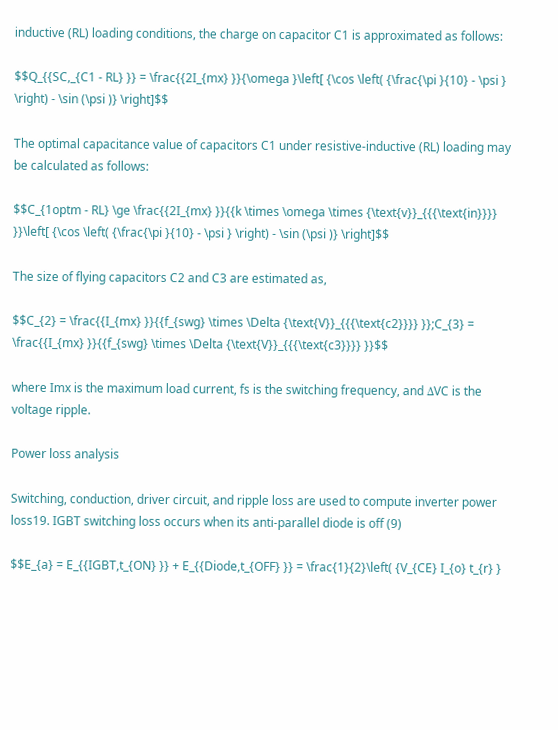inductive (RL) loading conditions, the charge on capacitor C1 is approximated as follows:

$$Q_{{SC,_{C1 - RL} }} = \frac{{2I_{mx} }}{\omega }\left[ {\cos \left( {\frac{\pi }{10} - \psi } \right) - \sin (\psi )} \right]$$

The optimal capacitance value of capacitors C1 under resistive-inductive (RL) loading may be calculated as follows:

$$C_{1optm - RL} \ge \frac{{2I_{mx} }}{{k \times \omega \times {\text{v}}_{{{\text{in}}}} }}\left[ {\cos \left( {\frac{\pi }{10} - \psi } \right) - \sin (\psi )} \right]$$

The size of flying capacitors C2 and C3 are estimated as,

$$C_{2} = \frac{{I_{mx} }}{{f_{swg} \times \Delta {\text{V}}_{{{\text{c2}}}} }};C_{3} = \frac{{I_{mx} }}{{f_{swg} \times \Delta {\text{V}}_{{{\text{c3}}}} }}$$

where Imx is the maximum load current, fs is the switching frequency, and ΔVC is the voltage ripple.

Power loss analysis

Switching, conduction, driver circuit, and ripple loss are used to compute inverter power loss19. IGBT switching loss occurs when its anti-parallel diode is off (9)

$$E_{a} = E_{{IGBT,t_{ON} }} + E_{{Diode,t_{OFF} }} = \frac{1}{2}\left( {V_{CE} I_{o} t_{r} }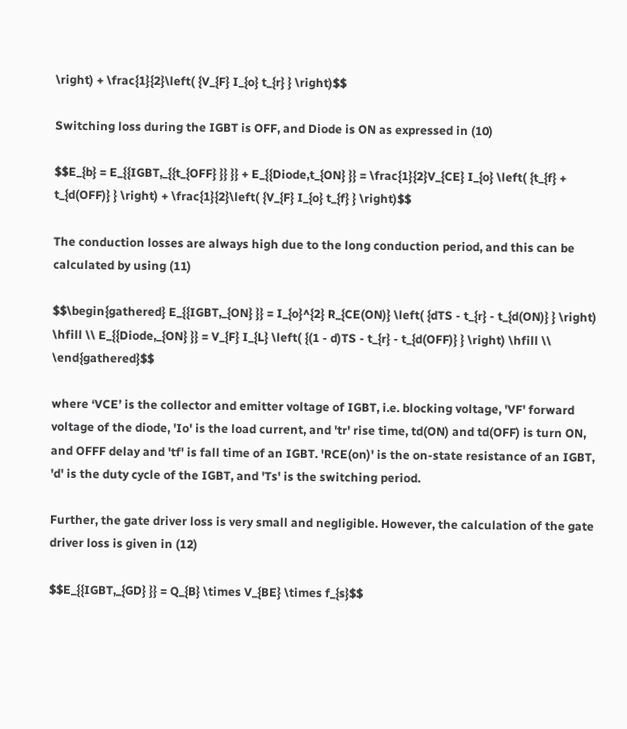\right) + \frac{1}{2}\left( {V_{F} I_{o} t_{r} } \right)$$

Switching loss during the IGBT is OFF, and Diode is ON as expressed in (10)

$$E_{b} = E_{{IGBT,_{{t_{OFF} }} }} + E_{{Diode,t_{ON} }} = \frac{1}{2}V_{CE} I_{o} \left( {t_{f} + t_{d(OFF)} } \right) + \frac{1}{2}\left( {V_{F} I_{o} t_{f} } \right)$$

The conduction losses are always high due to the long conduction period, and this can be calculated by using (11)

$$\begin{gathered} E_{{IGBT,_{ON} }} = I_{o}^{2} R_{CE(ON)} \left( {dTS - t_{r} - t_{d(ON)} } \right) \hfill \\ E_{{Diode,_{ON} }} = V_{F} I_{L} \left( {(1 - d)TS - t_{r} - t_{d(OFF)} } \right) \hfill \\ \end{gathered}$$

where ‘VCE’ is the collector and emitter voltage of IGBT, i.e. blocking voltage, 'VF' forward voltage of the diode, 'Io' is the load current, and 'tr' rise time, td(ON) and td(OFF) is turn ON, and OFFF delay and 'tf' is fall time of an IGBT. 'RCE(on)' is the on-state resistance of an IGBT, 'd' is the duty cycle of the IGBT, and 'Ts' is the switching period.

Further, the gate driver loss is very small and negligible. However, the calculation of the gate driver loss is given in (12)

$$E_{{IGBT,_{GD} }} = Q_{B} \times V_{BE} \times f_{s}$$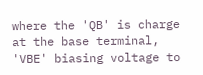where the 'QB' is charge at the base terminal, 'VBE' biasing voltage to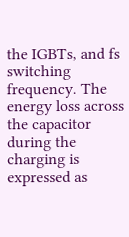the IGBTs, and fs switching frequency. The energy loss across the capacitor during the charging is expressed as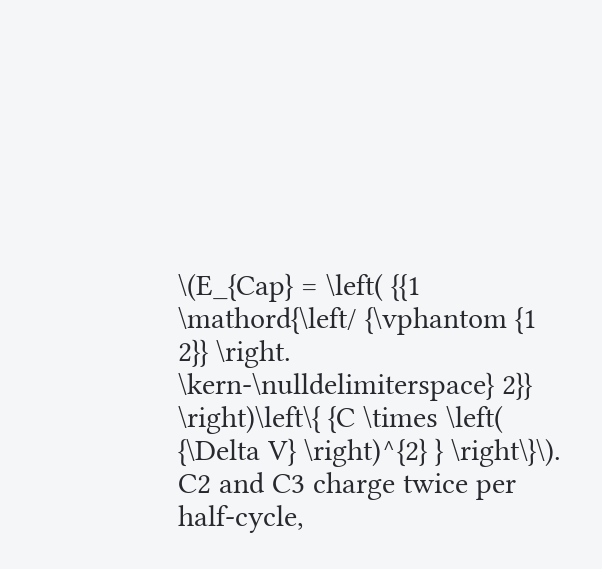\(E_{Cap} = \left( {{1 \mathord{\left/ {\vphantom {1 2}} \right. \kern-\nulldelimiterspace} 2}} \right)\left\{ {C \times \left( {\Delta V} \right)^{2} } \right\}\). C2 and C3 charge twice per half-cycle,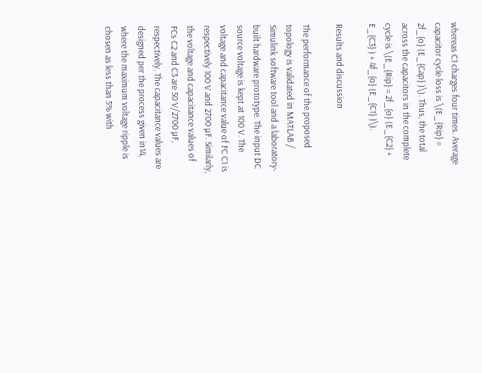whereas C1 charges four times. Average capacitor cycle loss is \(E_{Rip} = 2f_{o} (E_{Cap} )\). Thus, the total across the capacitors in the complete cycle is \(E_{Rip} = 2f_{o} (E_{C2} + E_{C3} ) + 4f_{o} (E_{C1} )\).

Results and discussion

The performance of the proposed topology is validated in MATLAB / Simulink software tool and a laboratory-built hardware prototype. The input DC source voltage is kept at 100 V. The voltage and capacitance value of FC C1 is respectively 100 V and 2700 µF. Similarly, the voltage and capacitance values of FCs C2 and C3 are 50 V/2700 µF, respectively. The capacitance values are designed per the process given in14, where the maximum voltage ripple is chosen as less than 5% with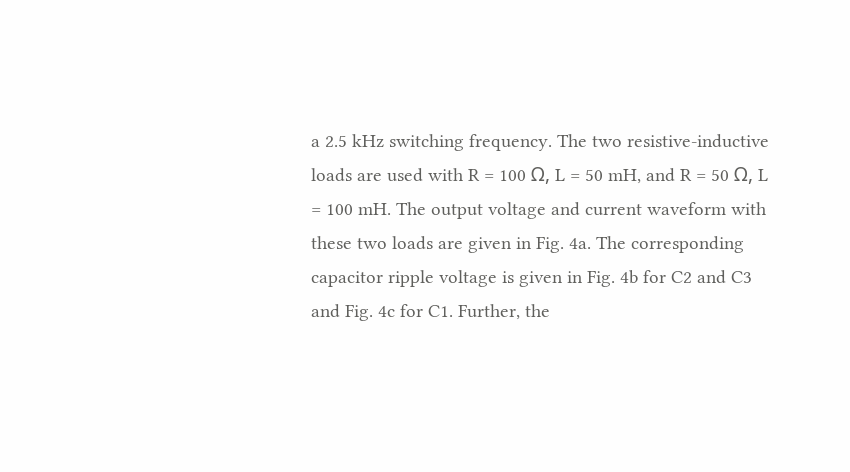a 2.5 kHz switching frequency. The two resistive-inductive loads are used with R = 100 Ω, L = 50 mH, and R = 50 Ω, L = 100 mH. The output voltage and current waveform with these two loads are given in Fig. 4a. The corresponding capacitor ripple voltage is given in Fig. 4b for C2 and C3 and Fig. 4c for C1. Further, the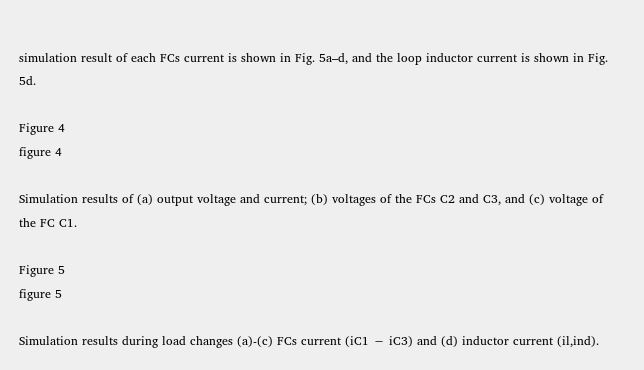simulation result of each FCs current is shown in Fig. 5a–d, and the loop inductor current is shown in Fig. 5d.

Figure 4
figure 4

Simulation results of (a) output voltage and current; (b) voltages of the FCs C2 and C3, and (c) voltage of the FC C1.

Figure 5
figure 5

Simulation results during load changes (a)-(c) FCs current (iC1 − iC3) and (d) inductor current (il,ind).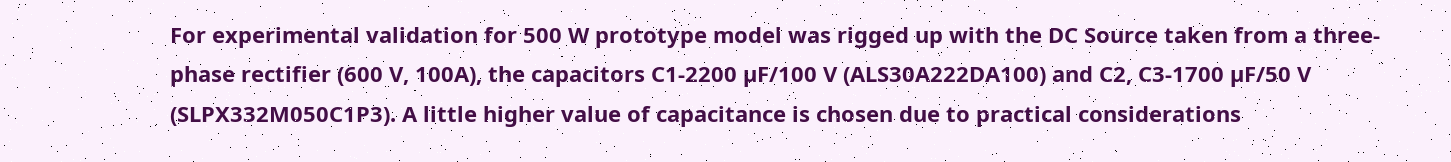For experimental validation for 500 W prototype model was rigged up with the DC Source taken from a three-phase rectifier (600 V, 100A), the capacitors C1-2200 µF/100 V (ALS30A222DA100) and C2, C3-1700 µF/50 V (SLPX332M050C1P3). A little higher value of capacitance is chosen due to practical considerations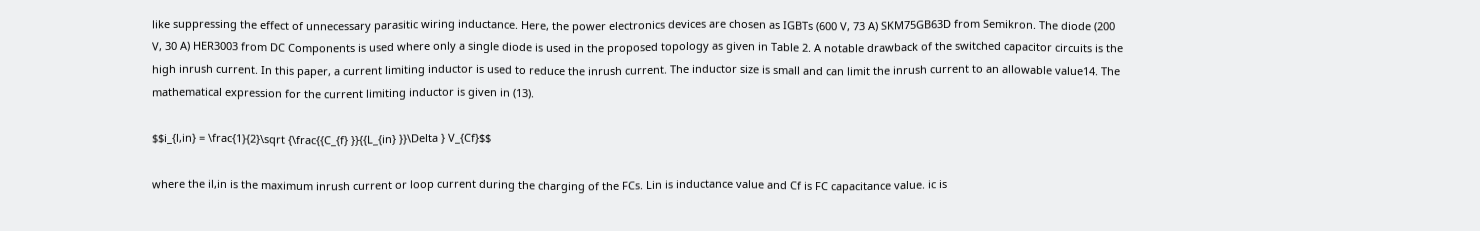like suppressing the effect of unnecessary parasitic wiring inductance. Here, the power electronics devices are chosen as IGBTs (600 V, 73 A) SKM75GB63D from Semikron. The diode (200 V, 30 A) HER3003 from DC Components is used where only a single diode is used in the proposed topology as given in Table 2. A notable drawback of the switched capacitor circuits is the high inrush current. In this paper, a current limiting inductor is used to reduce the inrush current. The inductor size is small and can limit the inrush current to an allowable value14. The mathematical expression for the current limiting inductor is given in (13).

$$i_{l,in} = \frac{1}{2}\sqrt {\frac{{C_{f} }}{{L_{in} }}\Delta } V_{Cf}$$

where the il,in is the maximum inrush current or loop current during the charging of the FCs. Lin is inductance value and Cf is FC capacitance value. ic is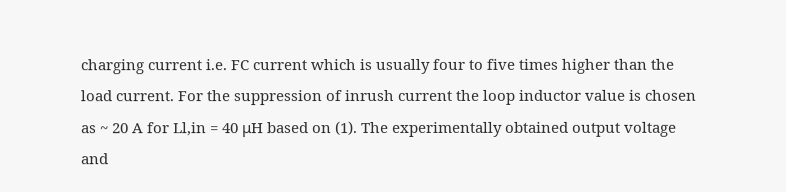charging current i.e. FC current which is usually four to five times higher than the load current. For the suppression of inrush current the loop inductor value is chosen as ~ 20 A for Ll,in = 40 μH based on (1). The experimentally obtained output voltage and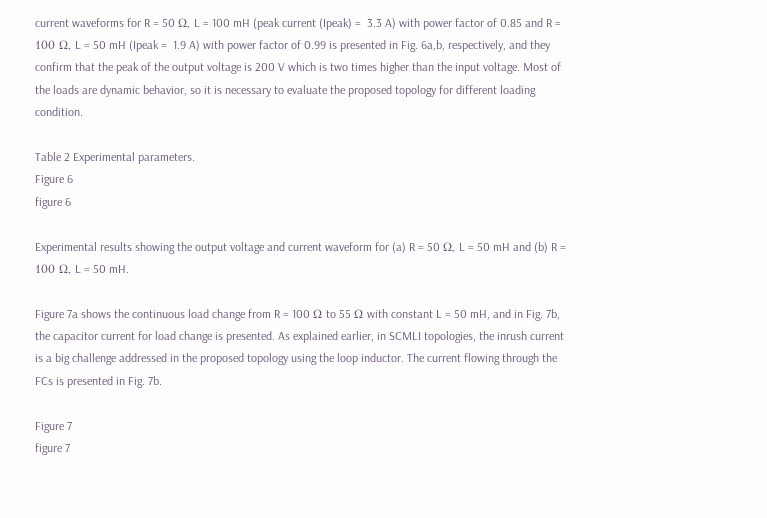current waveforms for R = 50 Ω, L = 100 mH (peak current (Ipeak) =  3.3 A) with power factor of 0.85 and R = 100 Ω, L = 50 mH (Ipeak =  1.9 A) with power factor of 0.99 is presented in Fig. 6a,b, respectively, and they confirm that the peak of the output voltage is 200 V which is two times higher than the input voltage. Most of the loads are dynamic behavior, so it is necessary to evaluate the proposed topology for different loading condition.

Table 2 Experimental parameters.
Figure 6
figure 6

Experimental results showing the output voltage and current waveform for (a) R = 50 Ω, L = 50 mH and (b) R = 100 Ω, L = 50 mH.

Figure 7a shows the continuous load change from R = 100 Ω to 55 Ω with constant L = 50 mH, and in Fig. 7b, the capacitor current for load change is presented. As explained earlier, in SCMLI topologies, the inrush current is a big challenge addressed in the proposed topology using the loop inductor. The current flowing through the FCs is presented in Fig. 7b.

Figure 7
figure 7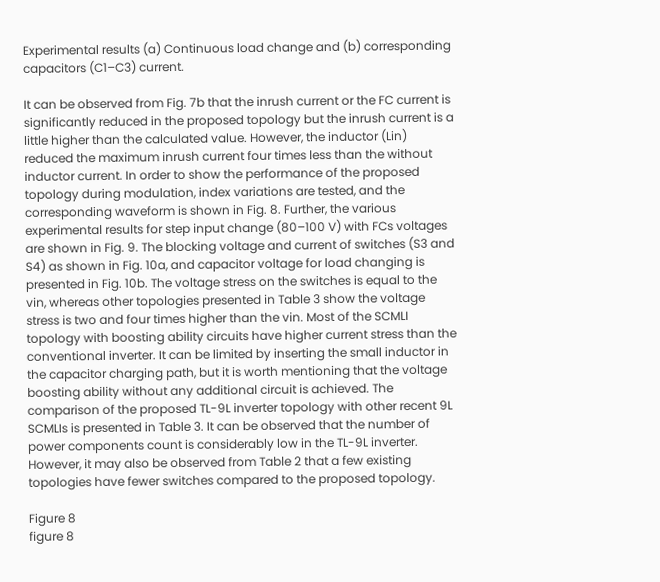Experimental results (a) Continuous load change and (b) corresponding capacitors (C1–C3) current.

It can be observed from Fig. 7b that the inrush current or the FC current is significantly reduced in the proposed topology but the inrush current is a little higher than the calculated value. However, the inductor (Lin) reduced the maximum inrush current four times less than the without inductor current. In order to show the performance of the proposed topology during modulation, index variations are tested, and the corresponding waveform is shown in Fig. 8. Further, the various experimental results for step input change (80–100 V) with FCs voltages are shown in Fig. 9. The blocking voltage and current of switches (S3 and S4) as shown in Fig. 10a, and capacitor voltage for load changing is presented in Fig. 10b. The voltage stress on the switches is equal to the vin, whereas other topologies presented in Table 3 show the voltage stress is two and four times higher than the vin. Most of the SCMLI topology with boosting ability circuits have higher current stress than the conventional inverter. It can be limited by inserting the small inductor in the capacitor charging path, but it is worth mentioning that the voltage boosting ability without any additional circuit is achieved. The comparison of the proposed TL-9L inverter topology with other recent 9L SCMLIs is presented in Table 3. It can be observed that the number of power components count is considerably low in the TL-9L inverter. However, it may also be observed from Table 2 that a few existing topologies have fewer switches compared to the proposed topology.

Figure 8
figure 8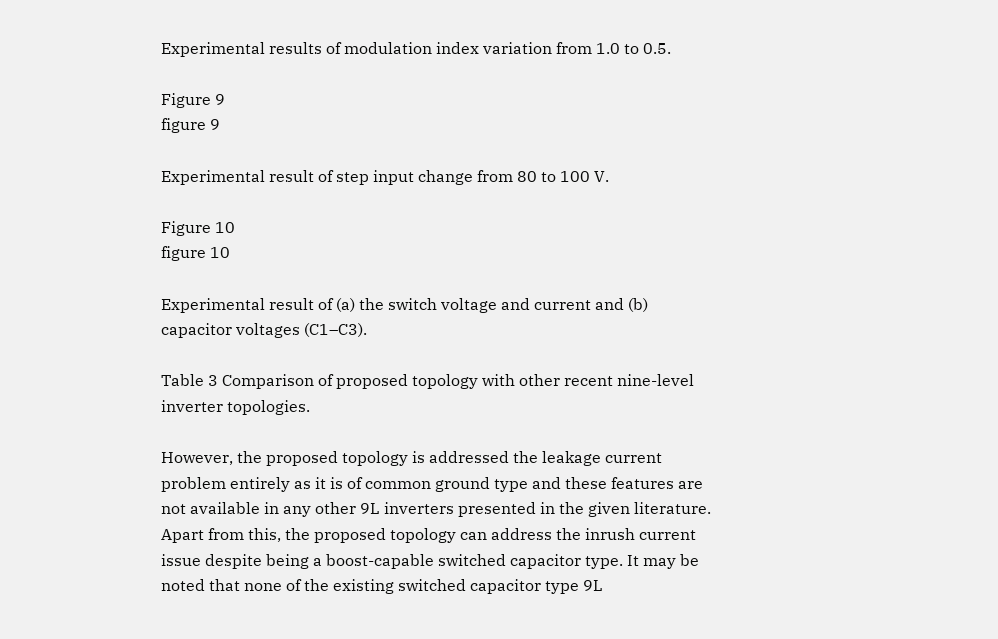Experimental results of modulation index variation from 1.0 to 0.5.

Figure 9
figure 9

Experimental result of step input change from 80 to 100 V.

Figure 10
figure 10

Experimental result of (a) the switch voltage and current and (b) capacitor voltages (C1–C3).

Table 3 Comparison of proposed topology with other recent nine-level inverter topologies.

However, the proposed topology is addressed the leakage current problem entirely as it is of common ground type and these features are not available in any other 9L inverters presented in the given literature. Apart from this, the proposed topology can address the inrush current issue despite being a boost-capable switched capacitor type. It may be noted that none of the existing switched capacitor type 9L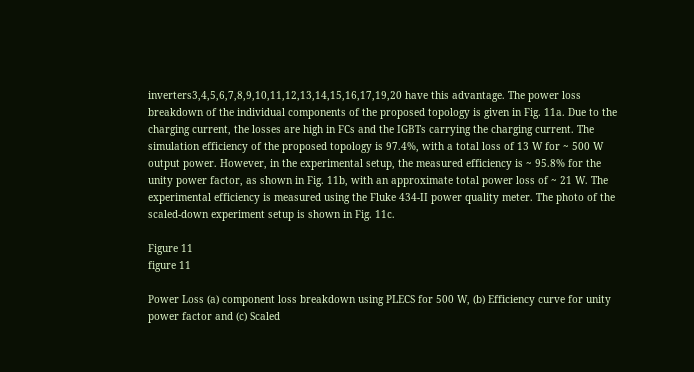inverters3,4,5,6,7,8,9,10,11,12,13,14,15,16,17,19,20 have this advantage. The power loss breakdown of the individual components of the proposed topology is given in Fig. 11a. Due to the charging current, the losses are high in FCs and the IGBTs carrying the charging current. The simulation efficiency of the proposed topology is 97.4%, with a total loss of 13 W for ~ 500 W output power. However, in the experimental setup, the measured efficiency is ~ 95.8% for the unity power factor, as shown in Fig. 11b, with an approximate total power loss of ~ 21 W. The experimental efficiency is measured using the Fluke 434-II power quality meter. The photo of the scaled-down experiment setup is shown in Fig. 11c.

Figure 11
figure 11

Power Loss (a) component loss breakdown using PLECS for 500 W, (b) Efficiency curve for unity power factor and (c) Scaled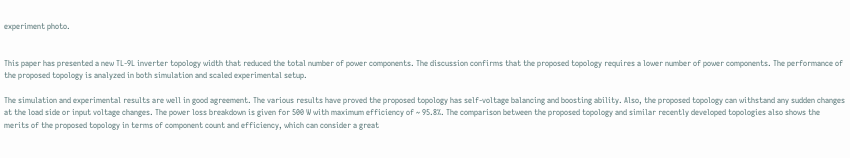experiment photo.


This paper has presented a new TL-9L inverter topology width that reduced the total number of power components. The discussion confirms that the proposed topology requires a lower number of power components. The performance of the proposed topology is analyzed in both simulation and scaled experimental setup.

The simulation and experimental results are well in good agreement. The various results have proved the proposed topology has self-voltage balancing and boosting ability. Also, the proposed topology can withstand any sudden changes at the load side or input voltage changes. The power loss breakdown is given for 500 W with maximum efficiency of ~ 95.8%. The comparison between the proposed topology and similar recently developed topologies also shows the merits of the proposed topology in terms of component count and efficiency, which can consider a great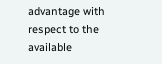advantage with respect to the available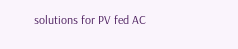solutions for PV fed AC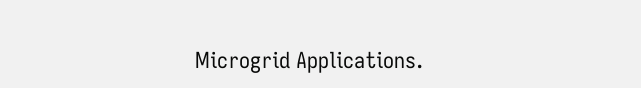Microgrid Applications.